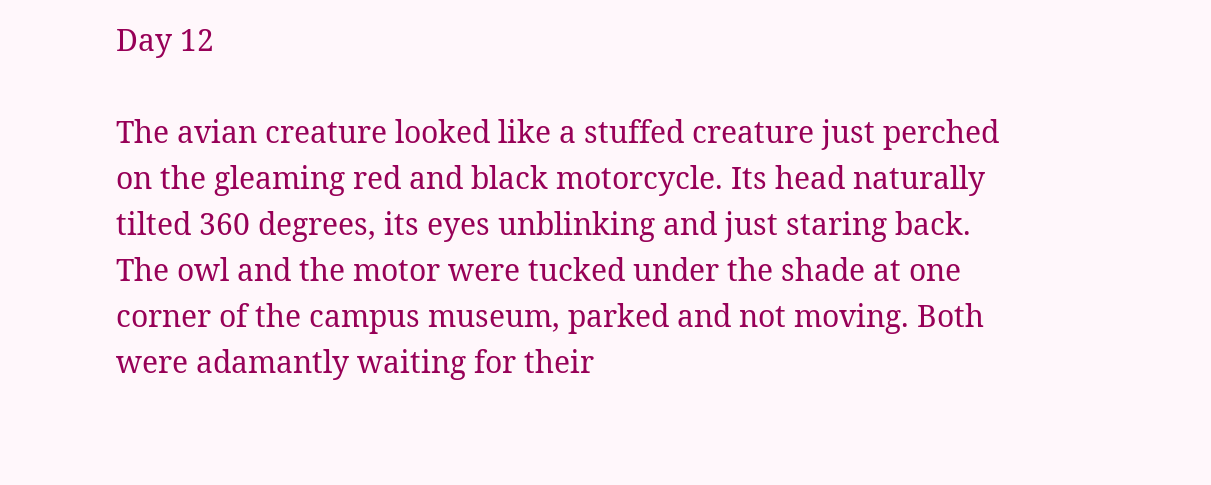Day 12

The avian creature looked like a stuffed creature just perched on the gleaming red and black motorcycle. Its head naturally tilted 360 degrees, its eyes unblinking and just staring back. The owl and the motor were tucked under the shade at one corner of the campus museum, parked and not moving. Both were adamantly waiting for their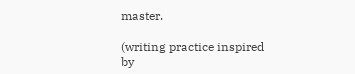master.

(writing practice inspired by